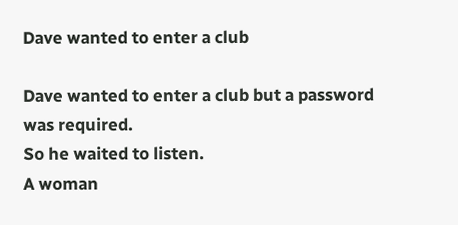Dave wanted to enter a club

Dave wanted to enter a club but a password was required.
So he waited to listen.
A woman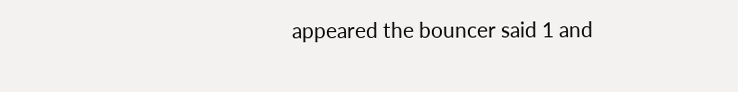appeared the bouncer said 1 and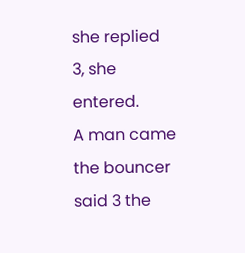she replied 3, she entered.
A man came the bouncer said 3 the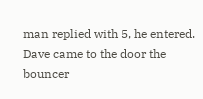man replied with 5, he entered.
Dave came to the door the bouncer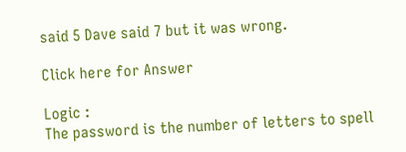said 5 Dave said 7 but it was wrong.

Click here for Answer

Logic :
The password is the number of letters to spell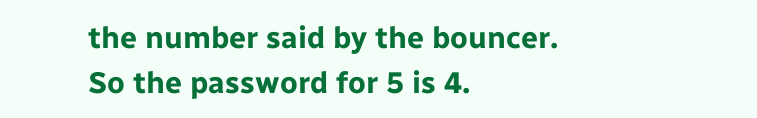the number said by the bouncer.
So the password for 5 is 4.